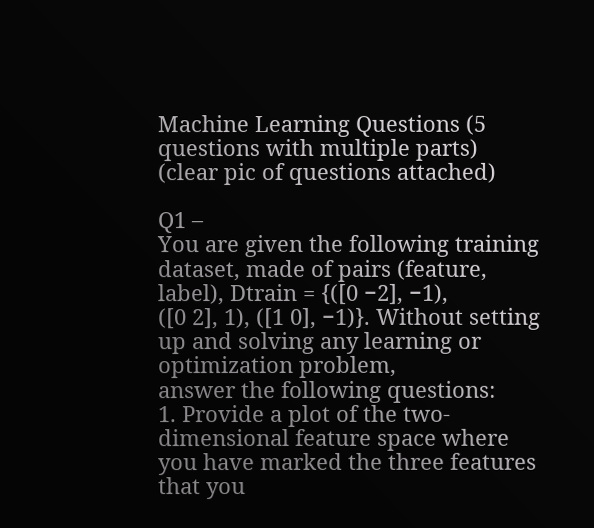Machine Learning Questions (5 questions with multiple parts) (clear pic of questions attached)

Q1 –
You are given the following training dataset, made of pairs (feature, label), Dtrain = {([0 −2], −1),
([0 2], 1), ([1 0], −1)}. Without setting up and solving any learning or optimization problem,
answer the following questions:
1. Provide a plot of the two-dimensional feature space where you have marked the three features
that you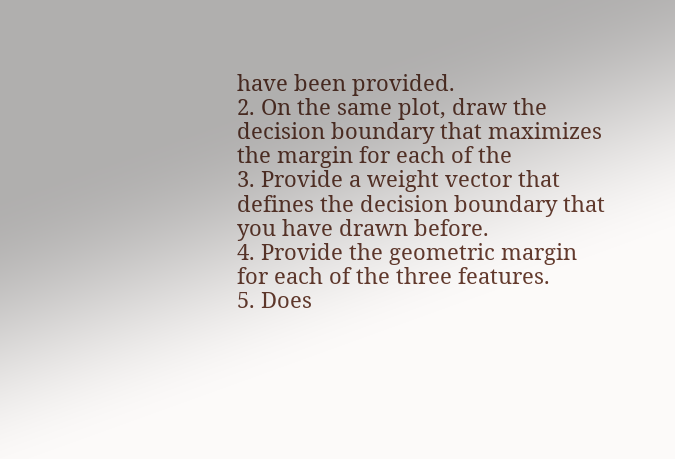have been provided.
2. On the same plot, draw the decision boundary that maximizes the margin for each of the
3. Provide a weight vector that defines the decision boundary that you have drawn before.
4. Provide the geometric margin for each of the three features.
5. Does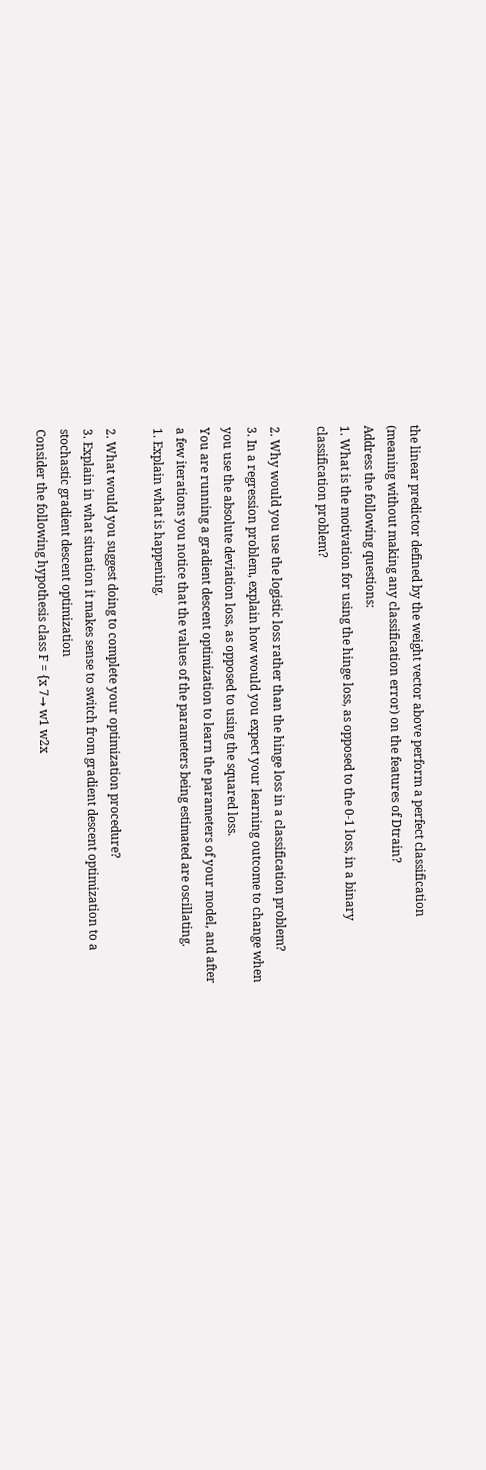the linear predictor defined by the weight vector above perform a perfect classification
(meaning without making any classification error) on the features of Dtrain?
Address the following questions:
1. What is the motivation for using the hinge loss, as opposed to the 0-1 loss, in a binary
classification problem?

2. Why would you use the logistic loss rather than the hinge loss in a classification problem?
3. In a regression problem, explain how would you expect your learning outcome to change when
you use the absolute deviation loss, as opposed to using the squared loss.
You are running a gradient descent optimization to learn the parameters of your model, and after
a few iterations you notice that the values of the parameters being estimated are oscillating.
1. Explain what is happening.

2. What would you suggest doing to complete your optimization procedure?
3. Explain in what situation it makes sense to switch from gradient descent optimization to a
stochastic gradient descent optimization
Consider the following hypothesis class F = {x 7→ w1 w2x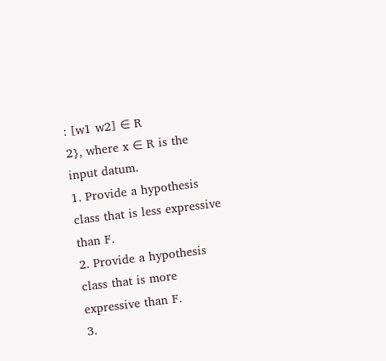: [w1 w2] ∈ R
2}, where x ∈ R is the
input datum.
1. Provide a hypothesis class that is less expressive than F.
2. Provide a hypothesis class that is more expressive than F.
3.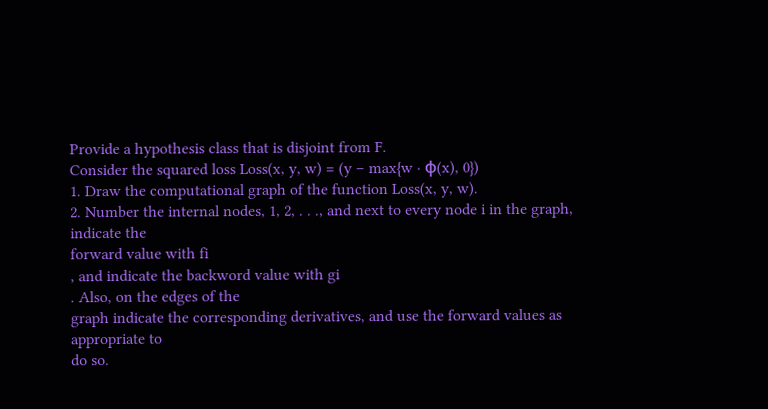Provide a hypothesis class that is disjoint from F.
Consider the squared loss Loss(x, y, w) = (y − max{w · φ(x), 0})
1. Draw the computational graph of the function Loss(x, y, w).
2. Number the internal nodes, 1, 2, . . ., and next to every node i in the graph, indicate the
forward value with fi
, and indicate the backword value with gi
. Also, on the edges of the
graph indicate the corresponding derivatives, and use the forward values as appropriate to
do so.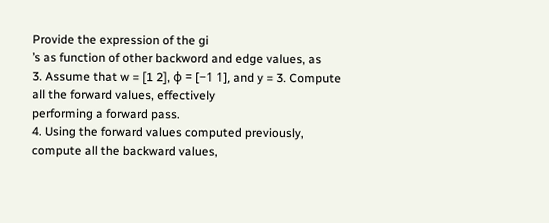Provide the expression of the gi
’s as function of other backword and edge values, as
3. Assume that w = [1 2], φ = [−1 1], and y = 3. Compute all the forward values, effectively
performing a forward pass.
4. Using the forward values computed previously, compute all the backward values,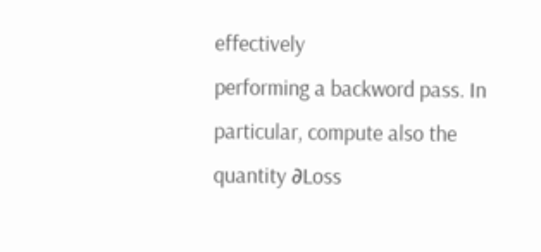effectively
performing a backword pass. In particular, compute also the quantity ∂Loss